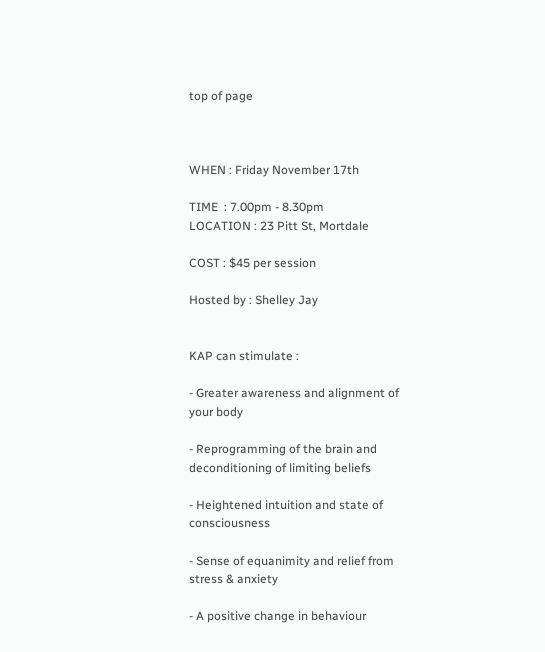top of page



WHEN : Friday November 17th

TIME  : 7.00pm - 8.30pm
LOCATION : 23 Pitt St, Mortdale

COST : $45 per session

Hosted by : Shelley Jay


KAP can stimulate :

- Greater awareness and alignment of your body

- Reprogramming of the brain and deconditioning of limiting beliefs

- Heightened intuition and state of consciousness

- Sense of equanimity and relief from stress & anxiety

- A positive change in behaviour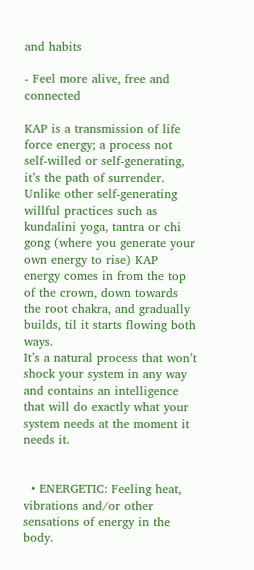and habits

- Feel more alive, free and connected

KAP is a transmission of life force energy; a process not self-willed or self-generating, it’s the path of surrender.
Unlike other self-generating willful practices such as kundalini yoga, tantra or chi gong (where you generate your own energy to rise) KAP energy comes in from the top of the crown, down towards the root chakra, and gradually builds, til it starts flowing both ways.
It’s a natural process that won’t shock your system in any way and contains an intelligence that will do exactly what your system needs at the moment it needs it.


  • ENERGETIC: Feeling heat, vibrations and/or other sensations of energy in the body.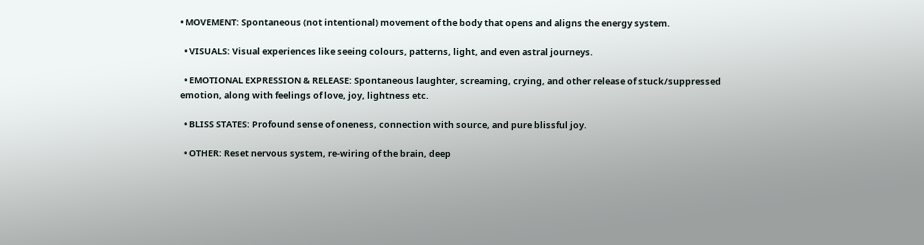• MOVEMENT: Spontaneous (not intentional) movement of the body that opens and aligns the energy system.

  • VISUALS: Visual experiences like seeing colours, patterns, light, and even astral journeys.

  • EMOTIONAL EXPRESSION & RELEASE: Spontaneous laughter, screaming, crying, and other release of stuck/suppressed emotion, along with feelings of love, joy, lightness etc.

  • BLISS STATES: Profound sense of oneness, connection with source, and pure blissful joy.

  • OTHER: Reset nervous system, re-wiring of the brain, deep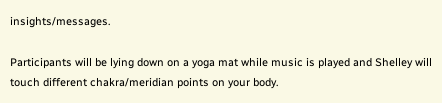insights/messages.

Participants will be lying down on a yoga mat while music is played and Shelley will touch different chakra/meridian points on your body.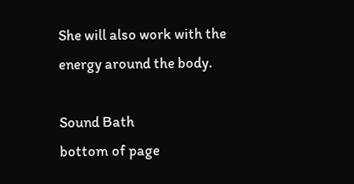She will also work with the energy around the body.

Sound Bath
bottom of page